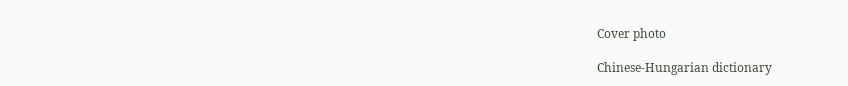Cover photo

Chinese-Hungarian dictionary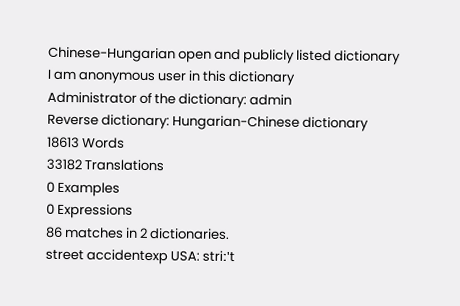Chinese-Hungarian open and publicly listed dictionary
I am anonymous user in this dictionary
Administrator of the dictionary: admin
Reverse dictionary: Hungarian-Chinese dictionary
18613 Words
33182 Translations
0 Examples
0 Expressions
86 matches in 2 dictionaries.
street accidentexp USA: striː't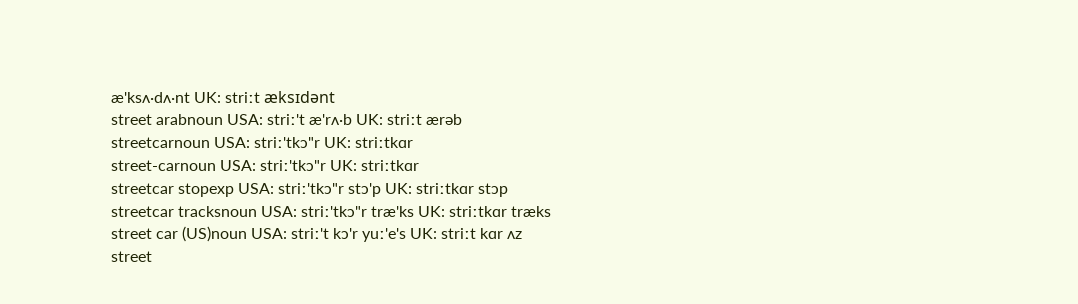æ'ksʌ·dʌ·nt UK: striːt æksɪdənt
street arabnoun USA: striː't æ'rʌ·b UK: striːt ærəb
streetcarnoun USA: striː'tkɔ"r UK: striːtkɑr
street-carnoun USA: striː'tkɔ"r UK: striːtkɑr
streetcar stopexp USA: striː'tkɔ"r stɔ'p UK: striːtkɑr stɔp
streetcar tracksnoun USA: striː'tkɔ"r træ'ks UK: striːtkɑr træks
street car (US)noun USA: striː't kɔ'r yuː'e's UK: striːt kɑr ʌz
street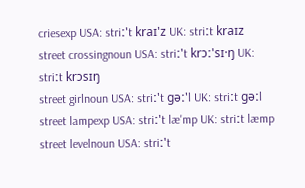criesexp USA: striː't kraɪ'z UK: striːt kraɪz
street crossingnoun USA: striː't krɔː'sɪ·ŋ UK: striːt krɔsɪŋ
street girlnoun USA: striː't gəː'l UK: striːt gəːl
street lampexp USA: striː't læ'mp UK: striːt læmp
street levelnoun USA: striː't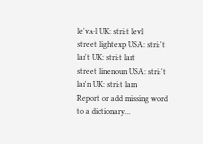le'vʌ·l UK: striːt levl
street lightexp USA: striː't laɪ't UK: striːt laɪt
street linenoun USA: striː't laɪ'n UK: striːt laɪn
Report or add missing word to a dictionary...